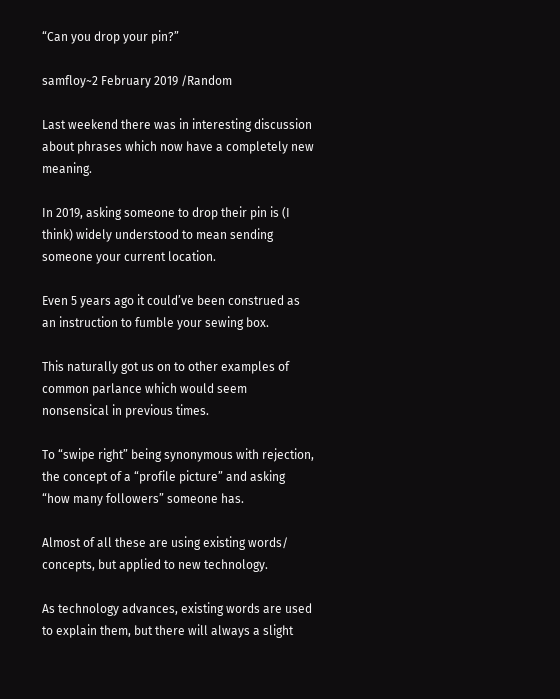“Can you drop your pin?”

samfloy~2 February 2019 /Random

Last weekend there was in interesting discussion about phrases which now have a completely new meaning.

In 2019, asking someone to drop their pin is (I think) widely understood to mean sending someone your current location.

Even 5 years ago it could’ve been construed as an instruction to fumble your sewing box.

This naturally got us on to other examples of common parlance which would seem nonsensical in previous times.

To “swipe right” being synonymous with rejection, the concept of a “profile picture” and asking “how many followers” someone has.

Almost of all these are using existing words/ concepts, but applied to new technology.

As technology advances, existing words are used to explain them, but there will always a slight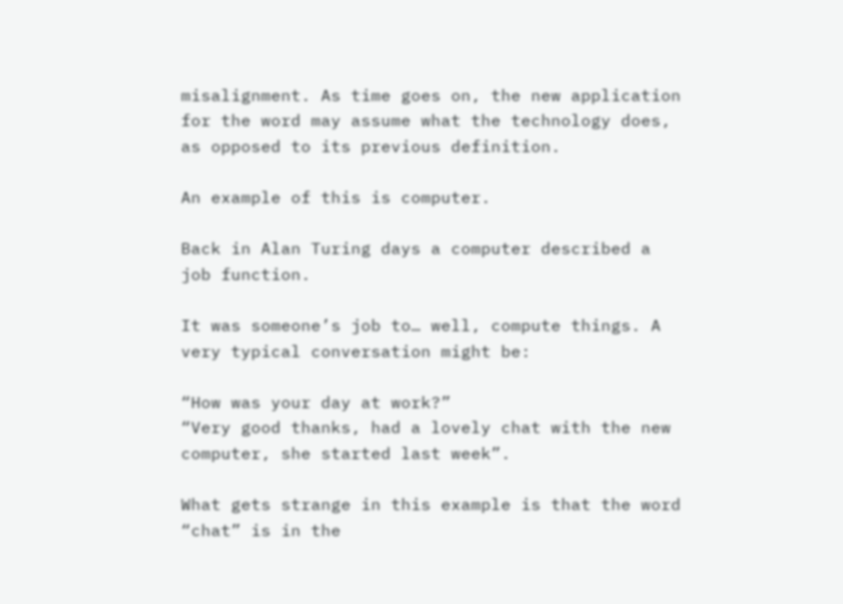misalignment. As time goes on, the new application for the word may assume what the technology does, as opposed to its previous definition.

An example of this is computer.

Back in Alan Turing days a computer described a job function.

It was someone’s job to… well, compute things. A very typical conversation might be:

“How was your day at work?”
“Very good thanks, had a lovely chat with the new computer, she started last week”.

What gets strange in this example is that the word “chat” is in the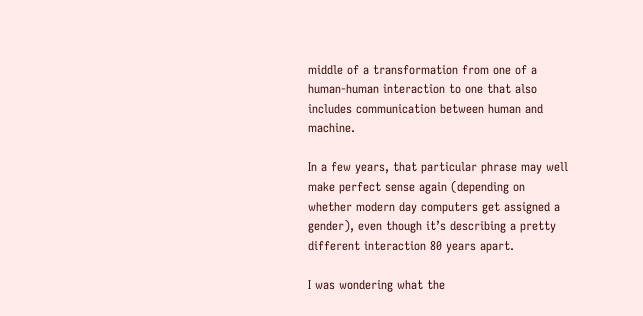middle of a transformation from one of a human-human interaction to one that also includes communication between human and machine.

In a few years, that particular phrase may well make perfect sense again (depending on whether modern day computers get assigned a gender), even though it’s describing a pretty different interaction 80 years apart.

I was wondering what the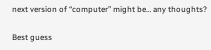next version of “computer” might be… any thoughts?

Best guess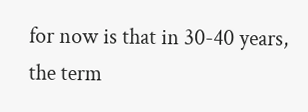for now is that in 30-40 years, the term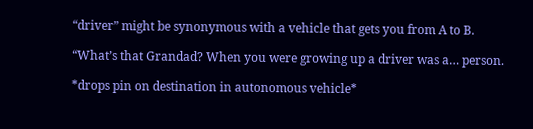“driver” might be synonymous with a vehicle that gets you from A to B.

“What’s that Grandad? When you were growing up a driver was a… person.

*drops pin on destination in autonomous vehicle*